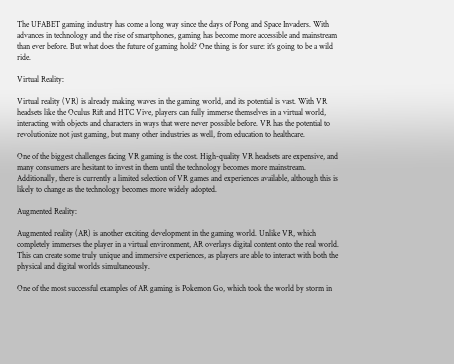The UFABET gaming industry has come a long way since the days of Pong and Space Invaders. With advances in technology and the rise of smartphones, gaming has become more accessible and mainstream than ever before. But what does the future of gaming hold? One thing is for sure: it’s going to be a wild ride.

Virtual Reality:

Virtual reality (VR) is already making waves in the gaming world, and its potential is vast. With VR headsets like the Oculus Rift and HTC Vive, players can fully immerse themselves in a virtual world, interacting with objects and characters in ways that were never possible before. VR has the potential to revolutionize not just gaming, but many other industries as well, from education to healthcare.

One of the biggest challenges facing VR gaming is the cost. High-quality VR headsets are expensive, and many consumers are hesitant to invest in them until the technology becomes more mainstream. Additionally, there is currently a limited selection of VR games and experiences available, although this is likely to change as the technology becomes more widely adopted.

Augmented Reality:

Augmented reality (AR) is another exciting development in the gaming world. Unlike VR, which completely immerses the player in a virtual environment, AR overlays digital content onto the real world. This can create some truly unique and immersive experiences, as players are able to interact with both the physical and digital worlds simultaneously.

One of the most successful examples of AR gaming is Pokemon Go, which took the world by storm in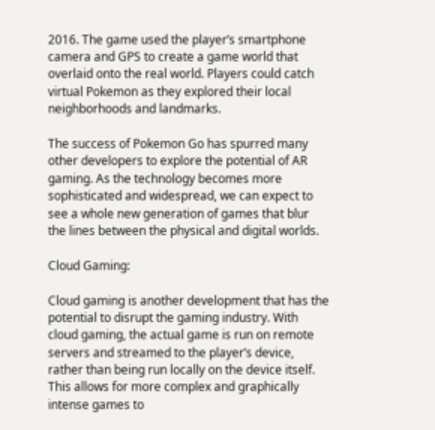2016. The game used the player’s smartphone camera and GPS to create a game world that overlaid onto the real world. Players could catch virtual Pokemon as they explored their local neighborhoods and landmarks.

The success of Pokemon Go has spurred many other developers to explore the potential of AR gaming. As the technology becomes more sophisticated and widespread, we can expect to see a whole new generation of games that blur the lines between the physical and digital worlds.

Cloud Gaming:

Cloud gaming is another development that has the potential to disrupt the gaming industry. With cloud gaming, the actual game is run on remote servers and streamed to the player’s device, rather than being run locally on the device itself. This allows for more complex and graphically intense games to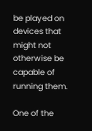be played on devices that might not otherwise be capable of running them.

One of the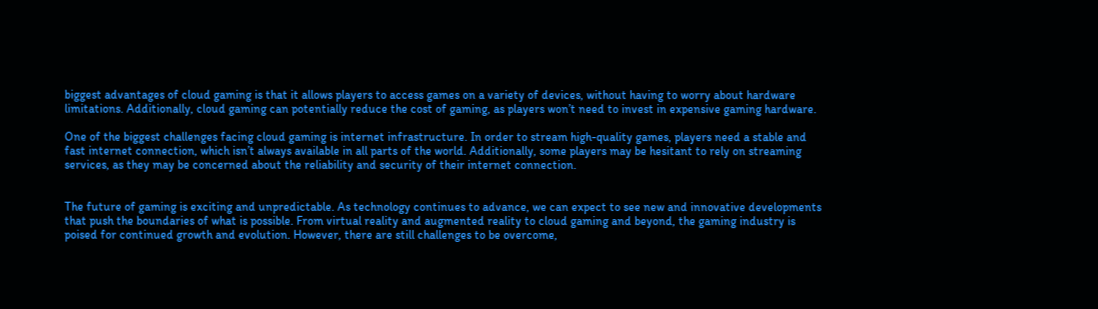biggest advantages of cloud gaming is that it allows players to access games on a variety of devices, without having to worry about hardware limitations. Additionally, cloud gaming can potentially reduce the cost of gaming, as players won’t need to invest in expensive gaming hardware.

One of the biggest challenges facing cloud gaming is internet infrastructure. In order to stream high-quality games, players need a stable and fast internet connection, which isn’t always available in all parts of the world. Additionally, some players may be hesitant to rely on streaming services, as they may be concerned about the reliability and security of their internet connection.


The future of gaming is exciting and unpredictable. As technology continues to advance, we can expect to see new and innovative developments that push the boundaries of what is possible. From virtual reality and augmented reality to cloud gaming and beyond, the gaming industry is poised for continued growth and evolution. However, there are still challenges to be overcome,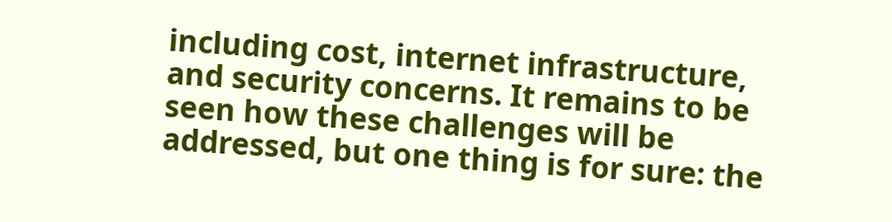including cost, internet infrastructure, and security concerns. It remains to be seen how these challenges will be addressed, but one thing is for sure: the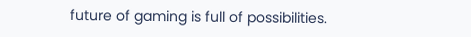future of gaming is full of possibilities.